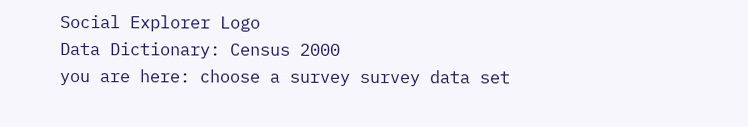Social Explorer Logo
Data Dictionary: Census 2000
you are here: choose a survey survey data set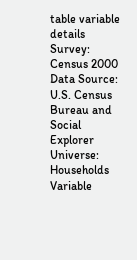table variable details
Survey: Census 2000
Data Source: U.S. Census Bureau and Social Explorer
Universe: Households
Variable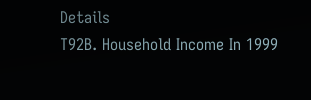Details
T92B. Household Income In 1999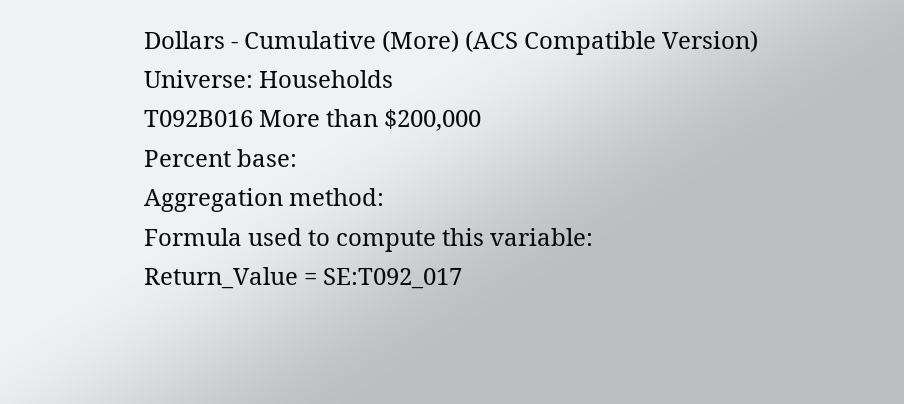Dollars - Cumulative (More) (ACS Compatible Version)
Universe: Households
T092B016 More than $200,000
Percent base:
Aggregation method:
Formula used to compute this variable:
Return_Value = SE:T092_017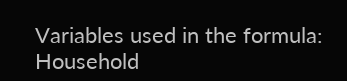Variables used in the formula:
Household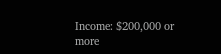Income: $200,000 or more